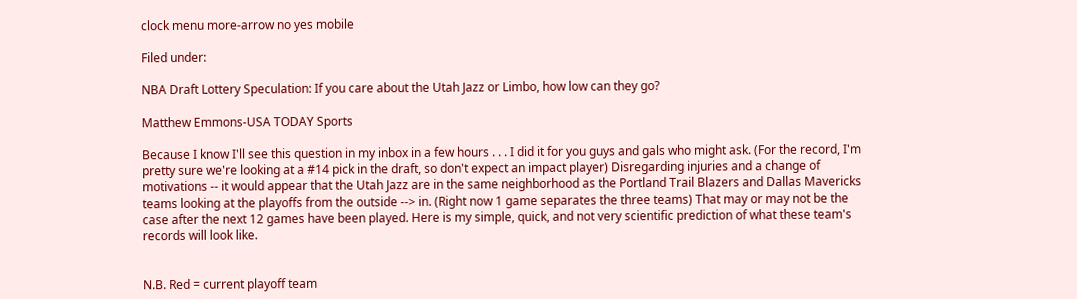clock menu more-arrow no yes mobile

Filed under:

NBA Draft Lottery Speculation: If you care about the Utah Jazz or Limbo, how low can they go?

Matthew Emmons-USA TODAY Sports

Because I know I'll see this question in my inbox in a few hours . . . I did it for you guys and gals who might ask. (For the record, I'm pretty sure we're looking at a #14 pick in the draft, so don't expect an impact player) Disregarding injuries and a change of motivations -- it would appear that the Utah Jazz are in the same neighborhood as the Portland Trail Blazers and Dallas Mavericks teams looking at the playoffs from the outside --> in. (Right now 1 game separates the three teams) That may or may not be the case after the next 12 games have been played. Here is my simple, quick, and not very scientific prediction of what these team's records will look like.


N.B. Red = current playoff team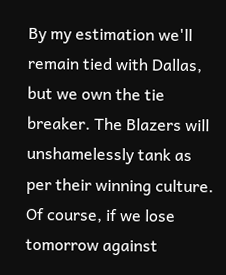By my estimation we'll remain tied with Dallas, but we own the tie breaker. The Blazers will unshamelessly tank as per their winning culture. Of course, if we lose tomorrow against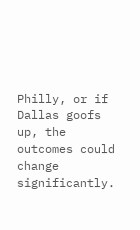Philly, or if Dallas goofs up, the outcomes could change significantly.